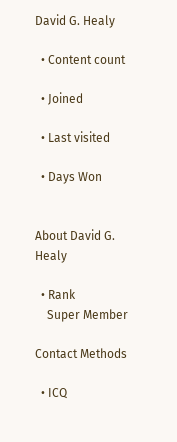David G. Healy

  • Content count

  • Joined

  • Last visited

  • Days Won


About David G. Healy

  • Rank
    Super Member

Contact Methods

  • ICQ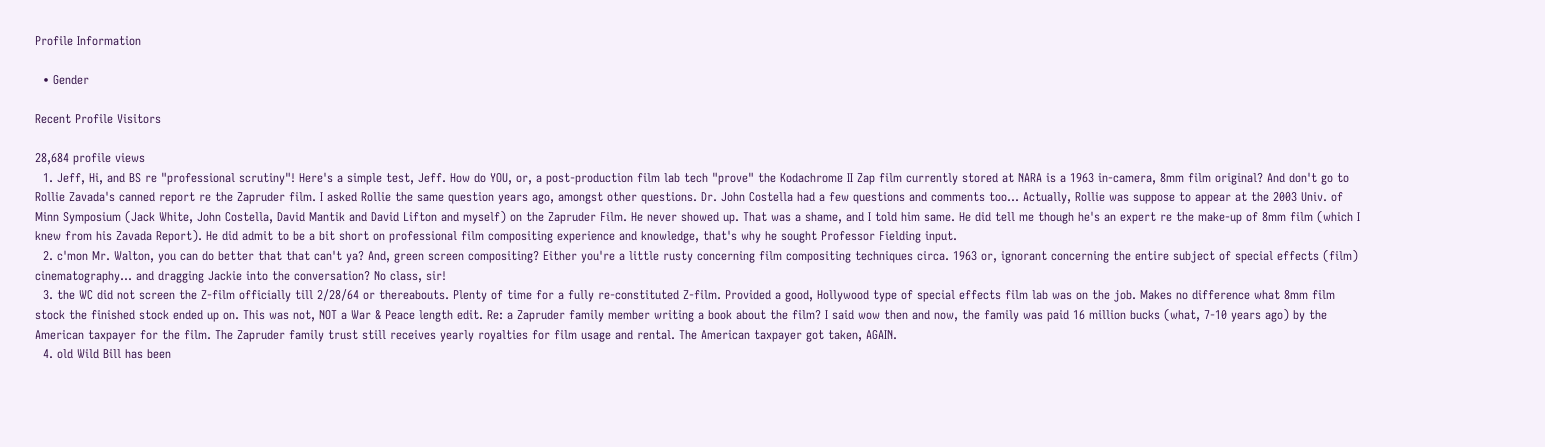Profile Information

  • Gender

Recent Profile Visitors

28,684 profile views
  1. Jeff, Hi, and BS re "professional scrutiny"! Here's a simple test, Jeff. How do YOU, or, a post-production film lab tech "prove" the Kodachrome II Zap film currently stored at NARA is a 1963 in-camera, 8mm film original? And don't go to Rollie Zavada's canned report re the Zapruder film. I asked Rollie the same question years ago, amongst other questions. Dr. John Costella had a few questions and comments too... Actually, Rollie was suppose to appear at the 2003 Univ. of Minn Symposium (Jack White, John Costella, David Mantik and David Lifton and myself) on the Zapruder Film. He never showed up. That was a shame, and I told him same. He did tell me though he's an expert re the make-up of 8mm film (which I knew from his Zavada Report). He did admit to be a bit short on professional film compositing experience and knowledge, that's why he sought Professor Fielding input.
  2. c'mon Mr. Walton, you can do better that that can't ya? And, green screen compositing? Either you're a little rusty concerning film compositing techniques circa. 1963 or, ignorant concerning the entire subject of special effects (film) cinematography... and dragging Jackie into the conversation? No class, sir!
  3. the WC did not screen the Z-film officially till 2/28/64 or thereabouts. Plenty of time for a fully re-constituted Z-film. Provided a good, Hollywood type of special effects film lab was on the job. Makes no difference what 8mm film stock the finished stock ended up on. This was not, NOT a War & Peace length edit. Re: a Zapruder family member writing a book about the film? I said wow then and now, the family was paid 16 million bucks (what, 7-10 years ago) by the American taxpayer for the film. The Zapruder family trust still receives yearly royalties for film usage and rental. The American taxpayer got taken, AGAIN.
  4. old Wild Bill has been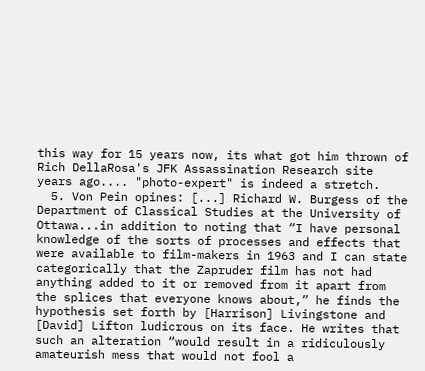this way for 15 years now, its what got him thrown of Rich DellaRosa's JFK Assassination Research site years ago.... "photo-expert" is indeed a stretch.
  5. Von Pein opines: [...] Richard W. Burgess of the Department of Classical Studies at the University of Ottawa...in addition to noting that “I have personal knowledge of the sorts of processes and effects that were available to film-makers in 1963 and I can state categorically that the Zapruder film has not had anything added to it or removed from it apart from the splices that everyone knows about,” he finds the hypothesis set forth by [Harrison] Livingstone and [David] Lifton ludicrous on its face. He writes that such an alteration “would result in a ridiculously amateurish mess that would not fool a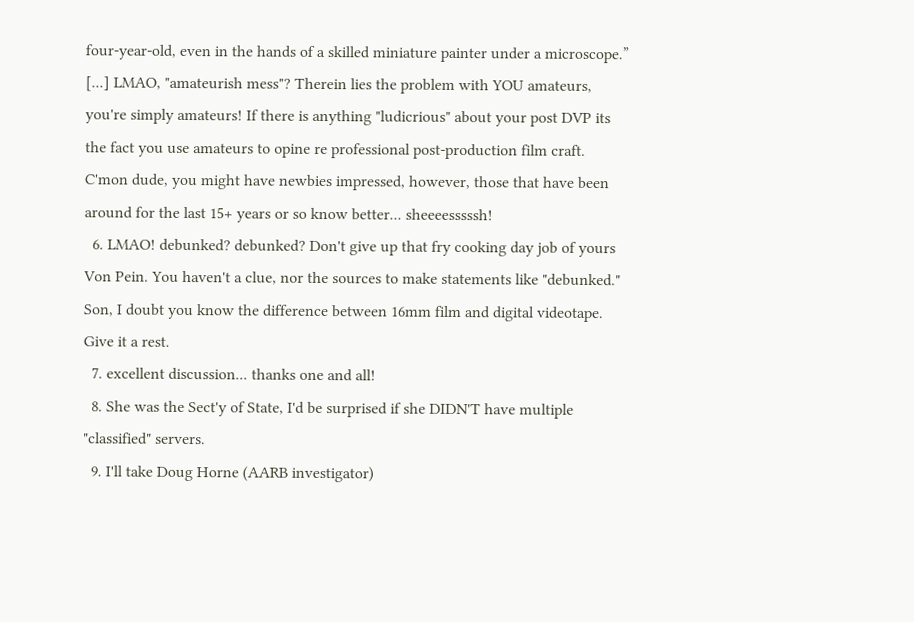four-year-old, even in the hands of a skilled miniature painter under a microscope.” [...] LMAO, "amateurish mess"? Therein lies the problem with YOU amateurs, you're simply amateurs! If there is anything "ludicrious" about your post DVP its the fact you use amateurs to opine re professional post-production film craft. C'mon dude, you might have newbies impressed, however, those that have been around for the last 15+ years or so know better... sheeeesssssh!
  6. LMAO! debunked? debunked? Don't give up that fry cooking day job of yours Von Pein. You haven't a clue, nor the sources to make statements like "debunked." Son, I doubt you know the difference between 16mm film and digital videotape. Give it a rest.
  7. excellent discussion... thanks one and all!
  8. She was the Sect'y of State, I'd be surprised if she DIDN'T have multiple "classified" servers.
  9. I'll take Doug Horne (AARB investigator)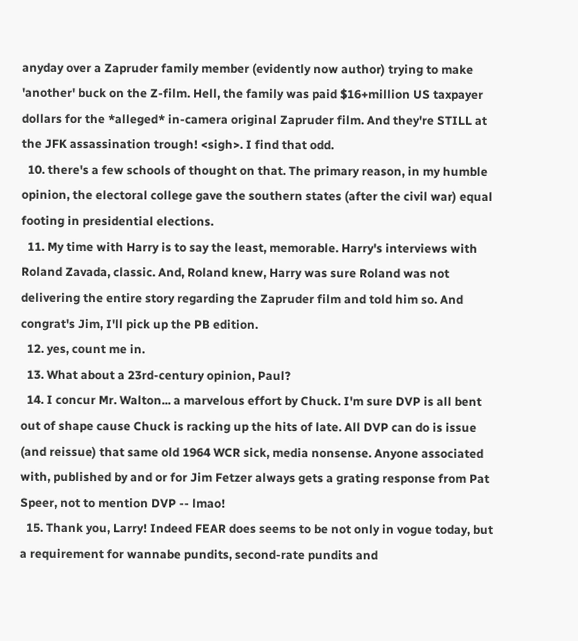anyday over a Zapruder family member (evidently now author) trying to make 'another' buck on the Z-film. Hell, the family was paid $16+million US taxpayer dollars for the *alleged* in-camera original Zapruder film. And they're STILL at the JFK assassination trough! <sigh>. I find that odd.
  10. there's a few schools of thought on that. The primary reason, in my humble opinion, the electoral college gave the southern states (after the civil war) equal footing in presidential elections.
  11. My time with Harry is to say the least, memorable. Harry's interviews with Roland Zavada, classic. And, Roland knew, Harry was sure Roland was not delivering the entire story regarding the Zapruder film and told him so. And congrat's Jim, I'll pick up the PB edition.
  12. yes, count me in.
  13. What about a 23rd-century opinion, Paul?
  14. I concur Mr. Walton... a marvelous effort by Chuck. I'm sure DVP is all bent out of shape cause Chuck is racking up the hits of late. All DVP can do is issue (and reissue) that same old 1964 WCR sick, media nonsense. Anyone associated with, published by and or for Jim Fetzer always gets a grating response from Pat Speer, not to mention DVP -- lmao!
  15. Thank you, Larry! Indeed FEAR does seems to be not only in vogue today, but a requirement for wannabe pundits, second-rate pundits and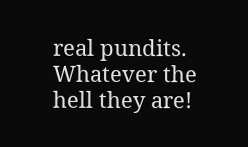real pundits. Whatever the hell they are!